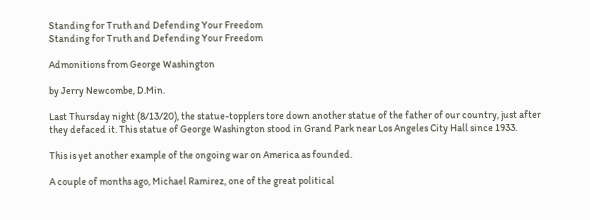Standing for Truth and Defending Your Freedom
Standing for Truth and Defending Your Freedom

Admonitions from George Washington

by Jerry Newcombe, D.Min.

Last Thursday night (8/13/20), the statue-topplers tore down another statue of the father of our country, just after they defaced it. This statue of George Washington stood in Grand Park near Los Angeles City Hall since 1933.

This is yet another example of the ongoing war on America as founded.

A couple of months ago, Michael Ramirez, one of the great political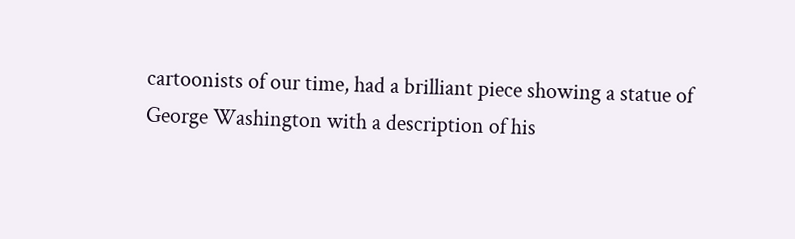cartoonists of our time, had a brilliant piece showing a statue of George Washington with a description of his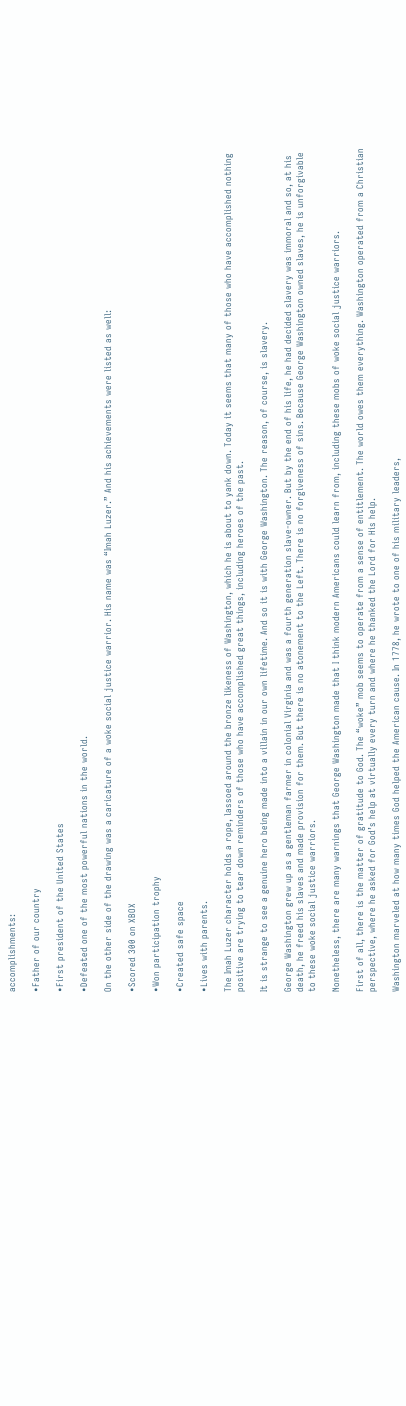accomplishments:

•Father of our country

•First president of the United States

•Defeated one of the most powerful nations in the world.

On the other side of the drawing was a caricature of a woke social justice warrior. His name was “Imah Luzer.” And his achievements were listed as well:

•Scored 300 on XBOX

•Won participation trophy

•Created safe space

•Lives with parents.

The Imah Luzer character holds a rope, lassoed around the bronze likeness of Washington, which he is about to yank down. Today it seems that many of those who have accomplished nothing positive are trying to tear down reminders of those who have accomplished great things, including heroes of the past.

It is strange to see a genuine hero being made into a villain in our own lifetime. And so it is with George Washington. The reason, of course, is slavery.

George Washington grew up as a gentleman farmer in colonial Virginia and was a fourth generation slave-owner. But by the end of his life, he had decided slavery was immoral and so, at his death, he freed his slaves and made provision for them. But there is no atonement to the Left. There is no forgiveness of sins. Because George Washington owned slaves, he is unforgivable to these woke social justice warriors.

Nonetheless, there are many warnings that George Washington made that I think modern Americans could learn from, including these mobs of woke social justice warriors.

First of all, there is the matter of gratitude to God. The “woke” mob seems to operate from a sense of entitlement. The world owes them everything. Washington operated from a Christian perspective, where he asked for God’s help at virtually every turn and where he thanked the Lord for His help.

Washington marveled at how many times God helped the American cause. In 1778, he wrote to one of his military leaders,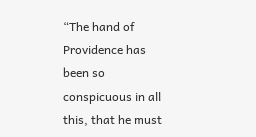“The hand of Providence has been so conspicuous in all this, that he must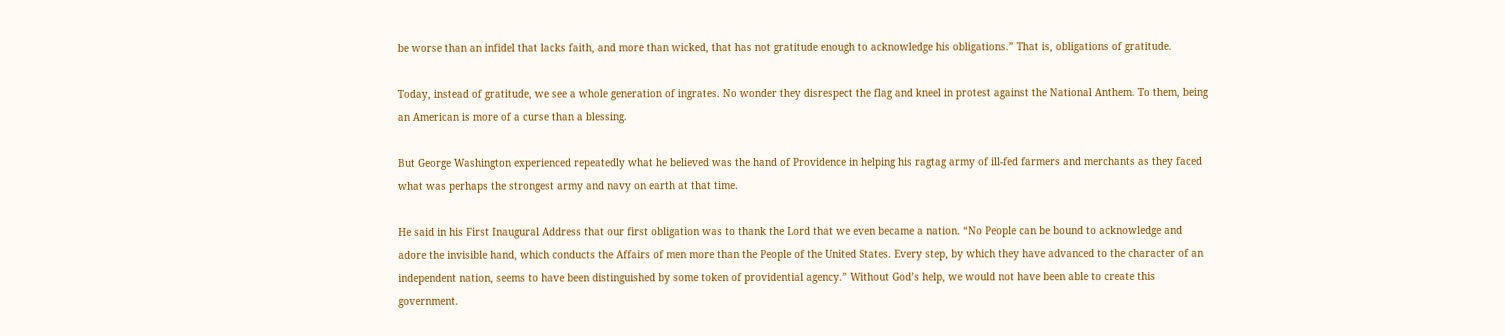be worse than an infidel that lacks faith, and more than wicked, that has not gratitude enough to acknowledge his obligations.” That is, obligations of gratitude.

Today, instead of gratitude, we see a whole generation of ingrates. No wonder they disrespect the flag and kneel in protest against the National Anthem. To them, being an American is more of a curse than a blessing.

But George Washington experienced repeatedly what he believed was the hand of Providence in helping his ragtag army of ill-fed farmers and merchants as they faced what was perhaps the strongest army and navy on earth at that time.

He said in his First Inaugural Address that our first obligation was to thank the Lord that we even became a nation. “No People can be bound to acknowledge and adore the invisible hand, which conducts the Affairs of men more than the People of the United States. Every step, by which they have advanced to the character of an independent nation, seems to have been distinguished by some token of providential agency.” Without God’s help, we would not have been able to create this government.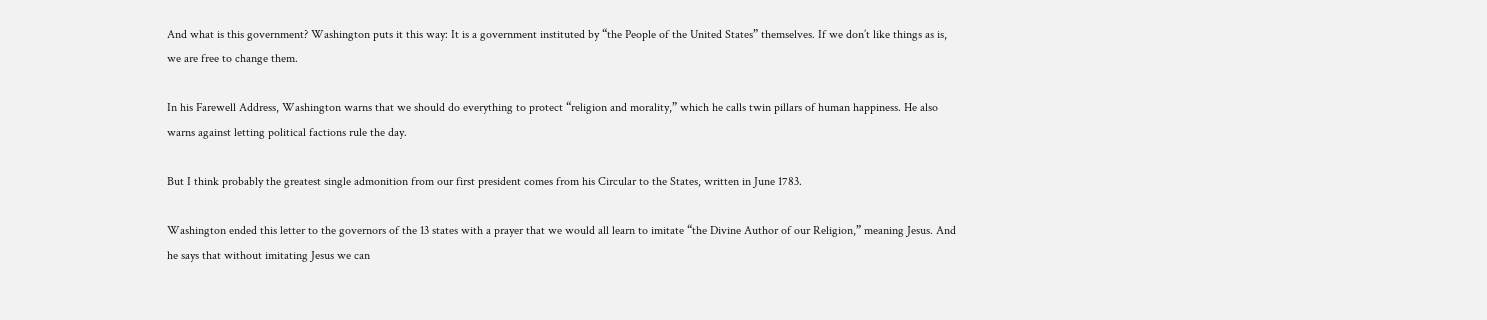And what is this government? Washington puts it this way: It is a government instituted by “the People of the United States” themselves. If we don’t like things as is, we are free to change them.

In his Farewell Address, Washington warns that we should do everything to protect “religion and morality,” which he calls twin pillars of human happiness. He also warns against letting political factions rule the day.

But I think probably the greatest single admonition from our first president comes from his Circular to the States, written in June 1783.

Washington ended this letter to the governors of the 13 states with a prayer that we would all learn to imitate “the Divine Author of our Religion,” meaning Jesus. And he says that without imitating Jesus we can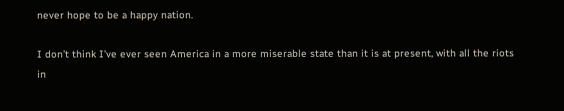never hope to be a happy nation.

I don’t think I’ve ever seen America in a more miserable state than it is at present, with all the riots in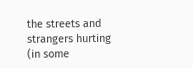the streets and strangers hurting (in some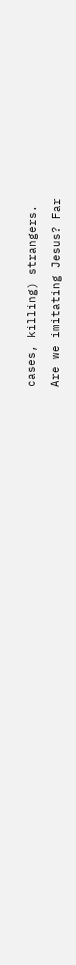cases, killing) strangers.

Are we imitating Jesus? Far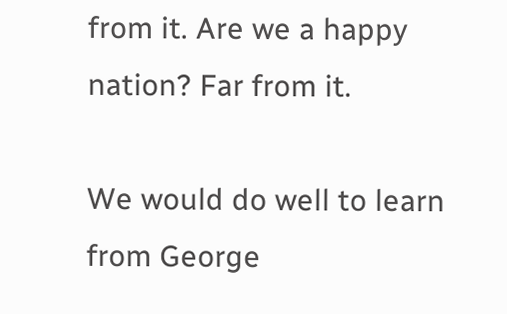from it. Are we a happy nation? Far from it.

We would do well to learn from George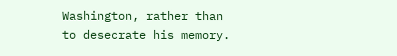Washington, rather than to desecrate his memory.